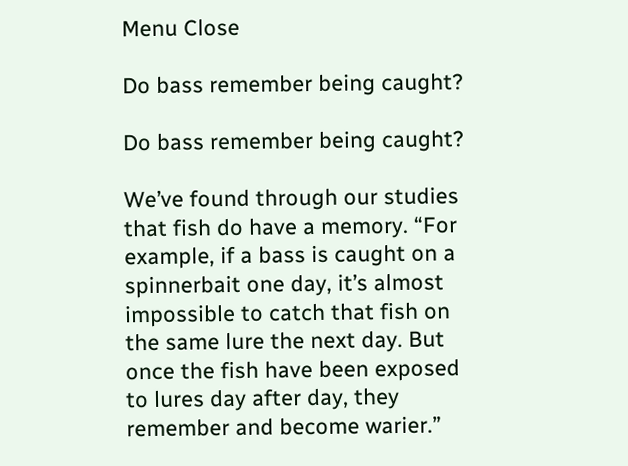Menu Close

Do bass remember being caught?

Do bass remember being caught?

We’ve found through our studies that fish do have a memory. “For example, if a bass is caught on a spinnerbait one day, it’s almost impossible to catch that fish on the same lure the next day. But once the fish have been exposed to lures day after day, they remember and become warier.”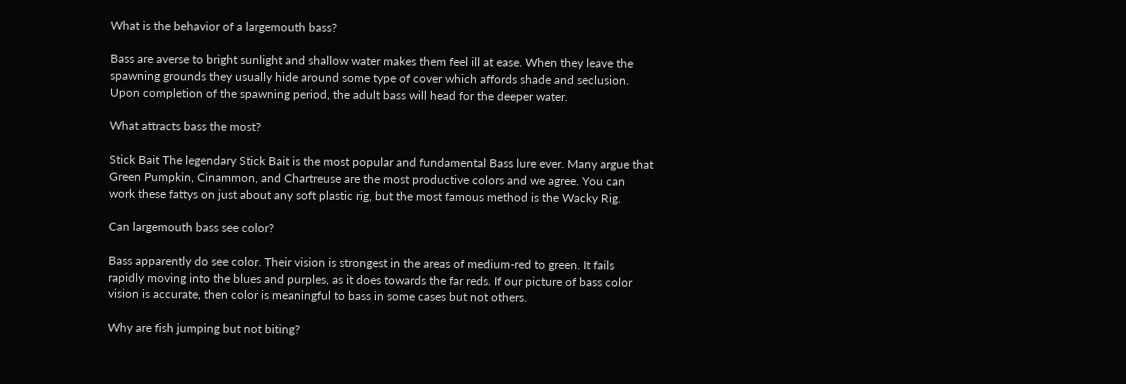What is the behavior of a largemouth bass?

Bass are averse to bright sunlight and shallow water makes them feel ill at ease. When they leave the spawning grounds they usually hide around some type of cover which affords shade and seclusion. Upon completion of the spawning period, the adult bass will head for the deeper water.

What attracts bass the most?

Stick Bait The legendary Stick Bait is the most popular and fundamental Bass lure ever. Many argue that Green Pumpkin, Cinammon, and Chartreuse are the most productive colors and we agree. You can work these fattys on just about any soft plastic rig, but the most famous method is the Wacky Rig.

Can largemouth bass see color?

Bass apparently do see color. Their vision is strongest in the areas of medium-red to green. It fails rapidly moving into the blues and purples, as it does towards the far reds. If our picture of bass color vision is accurate, then color is meaningful to bass in some cases but not others.

Why are fish jumping but not biting?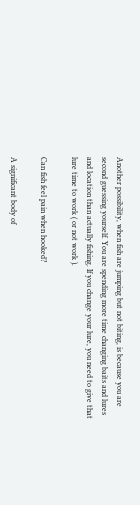Another possibility, when fish are jumping but not biting, is because you are second guessing yourself. You are spending more time changing baits and lures and location than actually fishing. If you change your lure, you need to give that lure time to work ( or not work ).

Can fish feel pain when hooked?

A significant body of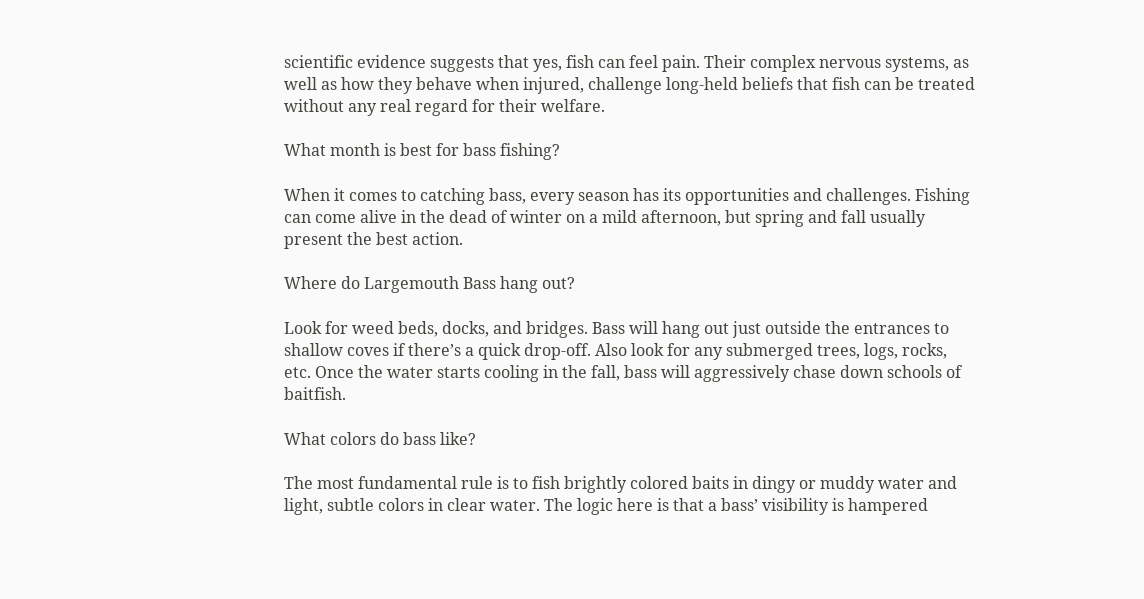scientific evidence suggests that yes, fish can feel pain. Their complex nervous systems, as well as how they behave when injured, challenge long-held beliefs that fish can be treated without any real regard for their welfare.

What month is best for bass fishing?

When it comes to catching bass, every season has its opportunities and challenges. Fishing can come alive in the dead of winter on a mild afternoon, but spring and fall usually present the best action.

Where do Largemouth Bass hang out?

Look for weed beds, docks, and bridges. Bass will hang out just outside the entrances to shallow coves if there’s a quick drop-off. Also look for any submerged trees, logs, rocks, etc. Once the water starts cooling in the fall, bass will aggressively chase down schools of baitfish.

What colors do bass like?

The most fundamental rule is to fish brightly colored baits in dingy or muddy water and light, subtle colors in clear water. The logic here is that a bass’ visibility is hampered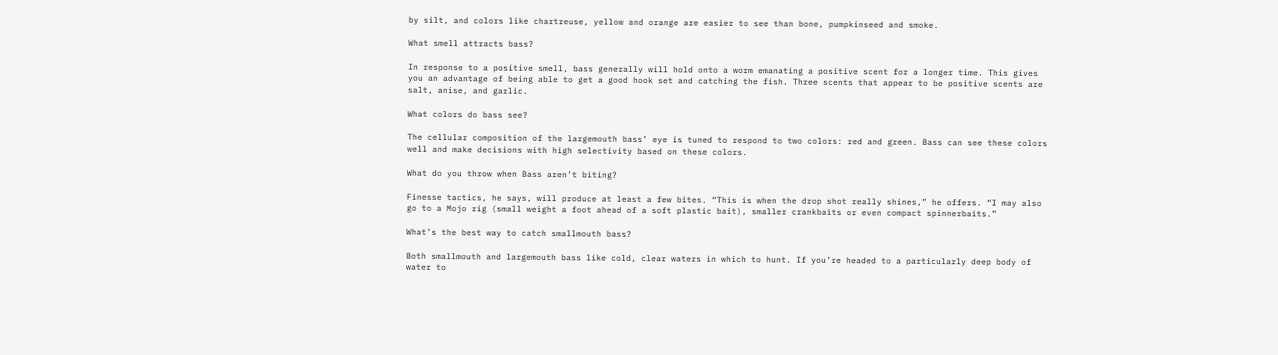by silt, and colors like chartreuse, yellow and orange are easier to see than bone, pumpkinseed and smoke.

What smell attracts bass?

In response to a positive smell, bass generally will hold onto a worm emanating a positive scent for a longer time. This gives you an advantage of being able to get a good hook set and catching the fish. Three scents that appear to be positive scents are salt, anise, and garlic.

What colors do bass see?

The cellular composition of the largemouth bass’ eye is tuned to respond to two colors: red and green. Bass can see these colors well and make decisions with high selectivity based on these colors.

What do you throw when Bass aren’t biting?

Finesse tactics, he says, will produce at least a few bites. “This is when the drop shot really shines,” he offers. “I may also go to a Mojo rig (small weight a foot ahead of a soft plastic bait), smaller crankbaits or even compact spinnerbaits.”

What’s the best way to catch smallmouth bass?

Both smallmouth and largemouth bass like cold, clear waters in which to hunt. If you’re headed to a particularly deep body of water to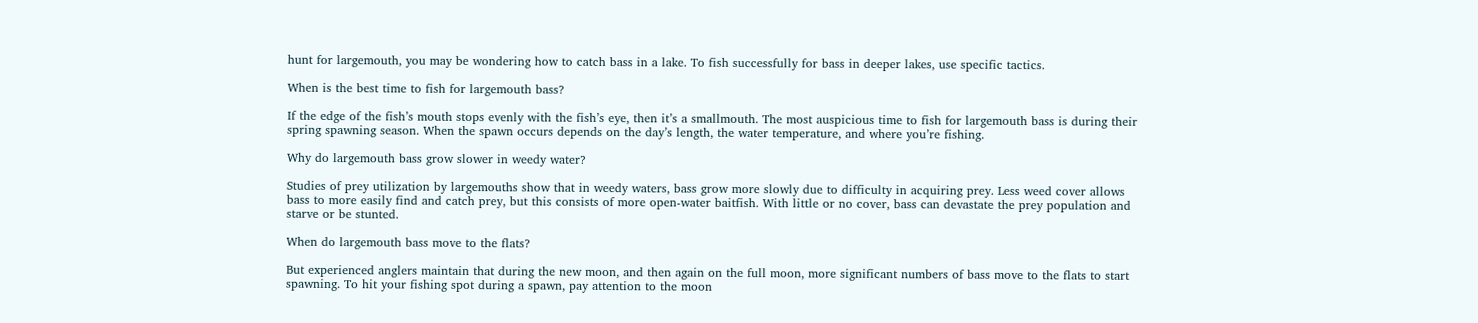hunt for largemouth, you may be wondering how to catch bass in a lake. To fish successfully for bass in deeper lakes, use specific tactics.

When is the best time to fish for largemouth bass?

If the edge of the fish’s mouth stops evenly with the fish’s eye, then it’s a smallmouth. The most auspicious time to fish for largemouth bass is during their spring spawning season. When the spawn occurs depends on the day’s length, the water temperature, and where you’re fishing.

Why do largemouth bass grow slower in weedy water?

Studies of prey utilization by largemouths show that in weedy waters, bass grow more slowly due to difficulty in acquiring prey. Less weed cover allows bass to more easily find and catch prey, but this consists of more open-water baitfish. With little or no cover, bass can devastate the prey population and starve or be stunted.

When do largemouth bass move to the flats?

But experienced anglers maintain that during the new moon, and then again on the full moon, more significant numbers of bass move to the flats to start spawning. To hit your fishing spot during a spawn, pay attention to the moon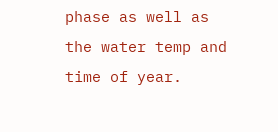phase as well as the water temp and time of year.